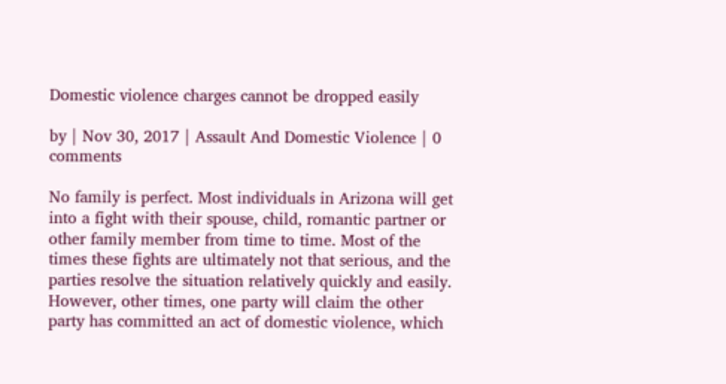Domestic violence charges cannot be dropped easily

by | Nov 30, 2017 | Assault And Domestic Violence | 0 comments

No family is perfect. Most individuals in Arizona will get into a fight with their spouse, child, romantic partner or other family member from time to time. Most of the times these fights are ultimately not that serious, and the parties resolve the situation relatively quickly and easily. However, other times, one party will claim the other party has committed an act of domestic violence, which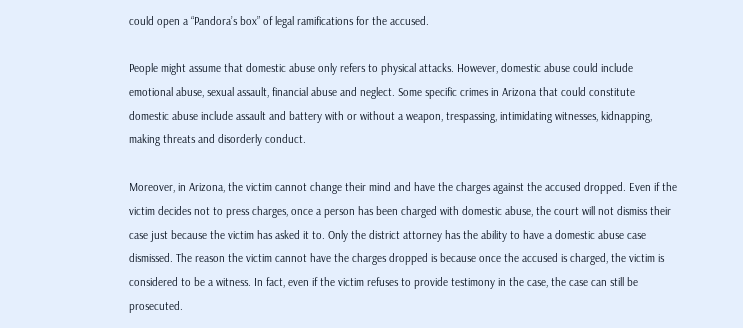could open a “Pandora’s box” of legal ramifications for the accused.

People might assume that domestic abuse only refers to physical attacks. However, domestic abuse could include emotional abuse, sexual assault, financial abuse and neglect. Some specific crimes in Arizona that could constitute domestic abuse include assault and battery with or without a weapon, trespassing, intimidating witnesses, kidnapping, making threats and disorderly conduct.

Moreover, in Arizona, the victim cannot change their mind and have the charges against the accused dropped. Even if the victim decides not to press charges, once a person has been charged with domestic abuse, the court will not dismiss their case just because the victim has asked it to. Only the district attorney has the ability to have a domestic abuse case dismissed. The reason the victim cannot have the charges dropped is because once the accused is charged, the victim is considered to be a witness. In fact, even if the victim refuses to provide testimony in the case, the case can still be prosecuted.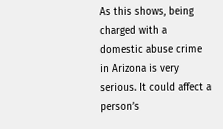As this shows, being charged with a domestic abuse crime in Arizona is very serious. It could affect a person’s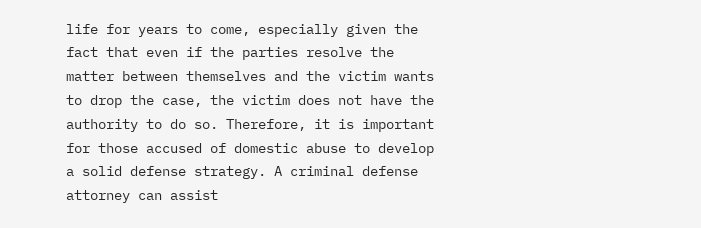life for years to come, especially given the fact that even if the parties resolve the matter between themselves and the victim wants to drop the case, the victim does not have the authority to do so. Therefore, it is important for those accused of domestic abuse to develop a solid defense strategy. A criminal defense attorney can assist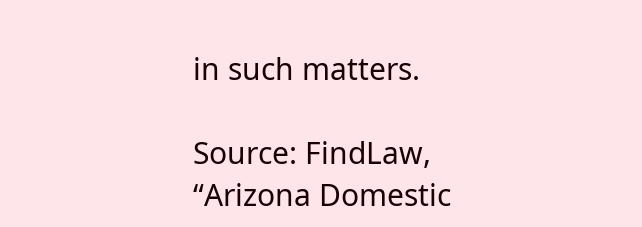in such matters.

Source: FindLaw, “Arizona Domestic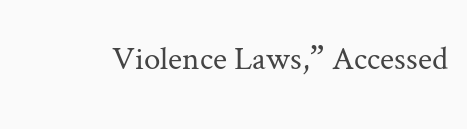Violence Laws,” Accessed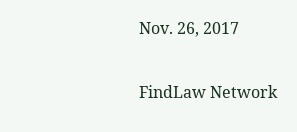Nov. 26, 2017

FindLaw Network